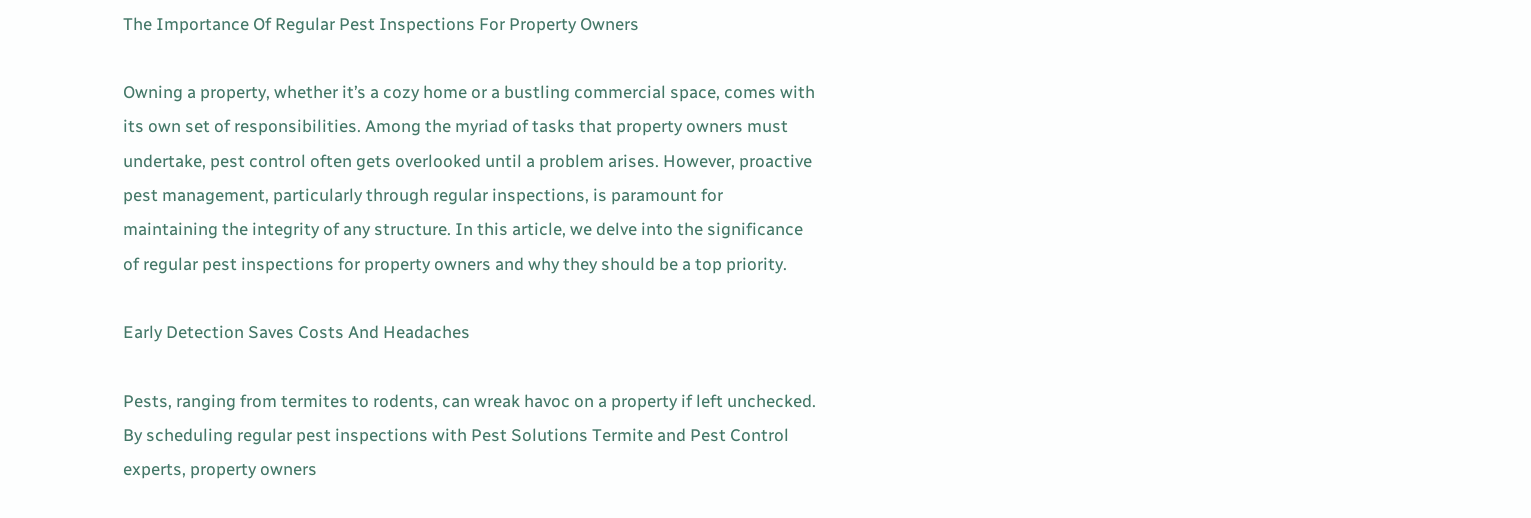The Importance Of Regular Pest Inspections For Property Owners

Owning a property, whether it’s a cozy home or a bustling commercial space, comes with its own set of responsibilities. Among the myriad of tasks that property owners must undertake, pest control often gets overlooked until a problem arises. However, proactive pest management, particularly through regular inspections, is paramount for maintaining the integrity of any structure. In this article, we delve into the significance of regular pest inspections for property owners and why they should be a top priority.

Early Detection Saves Costs And Headaches

Pests, ranging from termites to rodents, can wreak havoc on a property if left unchecked. By scheduling regular pest inspections with Pest Solutions Termite and Pest Control experts, property owners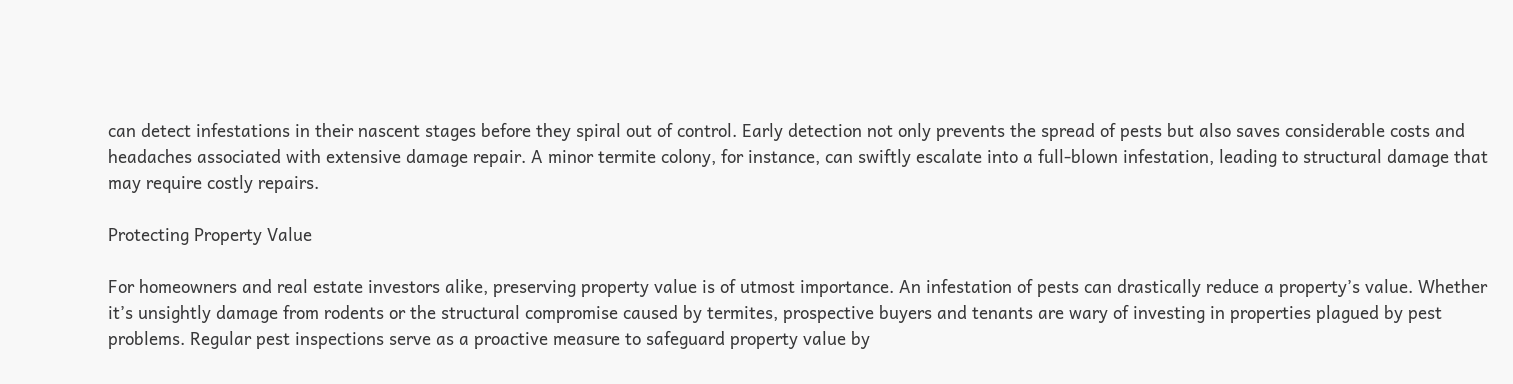can detect infestations in their nascent stages before they spiral out of control. Early detection not only prevents the spread of pests but also saves considerable costs and headaches associated with extensive damage repair. A minor termite colony, for instance, can swiftly escalate into a full-blown infestation, leading to structural damage that may require costly repairs.

Protecting Property Value

For homeowners and real estate investors alike, preserving property value is of utmost importance. An infestation of pests can drastically reduce a property’s value. Whether it’s unsightly damage from rodents or the structural compromise caused by termites, prospective buyers and tenants are wary of investing in properties plagued by pest problems. Regular pest inspections serve as a proactive measure to safeguard property value by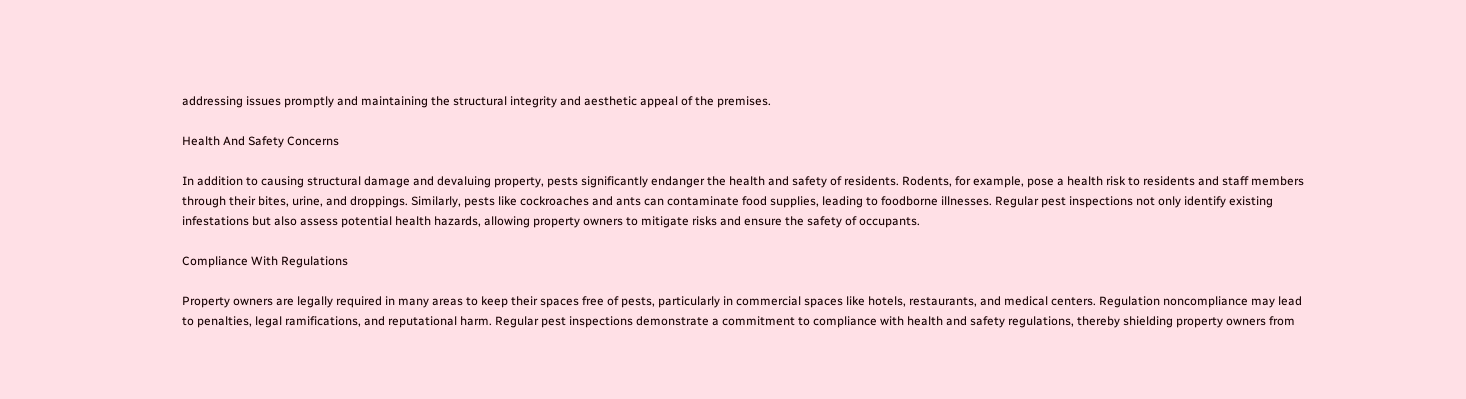addressing issues promptly and maintaining the structural integrity and aesthetic appeal of the premises.

Health And Safety Concerns

In addition to causing structural damage and devaluing property, pests significantly endanger the health and safety of residents. Rodents, for example, pose a health risk to residents and staff members through their bites, urine, and droppings. Similarly, pests like cockroaches and ants can contaminate food supplies, leading to foodborne illnesses. Regular pest inspections not only identify existing infestations but also assess potential health hazards, allowing property owners to mitigate risks and ensure the safety of occupants.

Compliance With Regulations

Property owners are legally required in many areas to keep their spaces free of pests, particularly in commercial spaces like hotels, restaurants, and medical centers. Regulation noncompliance may lead to penalties, legal ramifications, and reputational harm. Regular pest inspections demonstrate a commitment to compliance with health and safety regulations, thereby shielding property owners from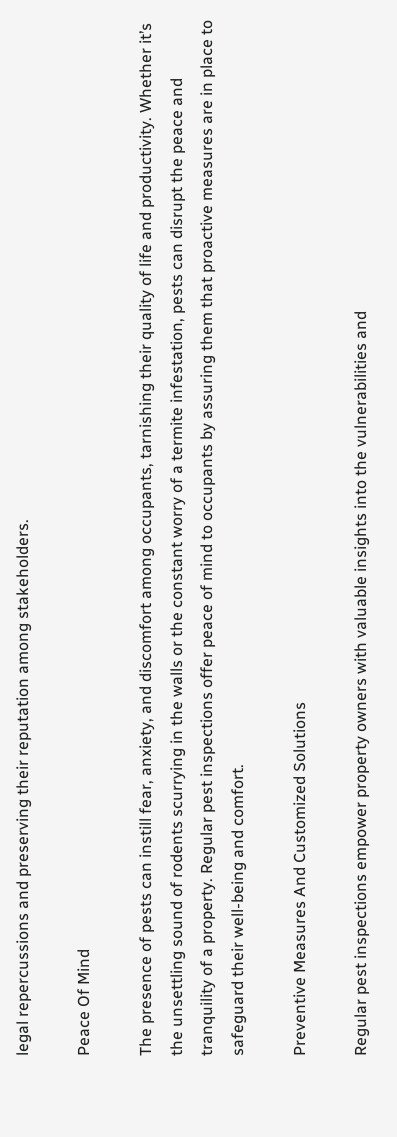legal repercussions and preserving their reputation among stakeholders.

Peace Of Mind

The presence of pests can instill fear, anxiety, and discomfort among occupants, tarnishing their quality of life and productivity. Whether it’s the unsettling sound of rodents scurrying in the walls or the constant worry of a termite infestation, pests can disrupt the peace and tranquility of a property. Regular pest inspections offer peace of mind to occupants by assuring them that proactive measures are in place to safeguard their well-being and comfort.

Preventive Measures And Customized Solutions

Regular pest inspections empower property owners with valuable insights into the vulnerabilities and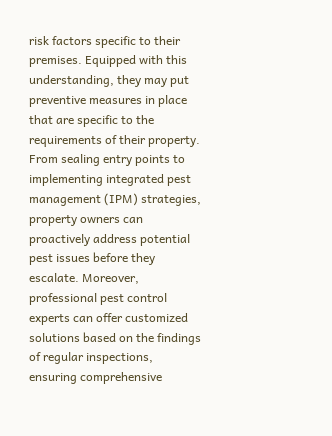risk factors specific to their premises. Equipped with this understanding, they may put preventive measures in place that are specific to the requirements of their property. From sealing entry points to implementing integrated pest management (IPM) strategies, property owners can proactively address potential pest issues before they escalate. Moreover, professional pest control experts can offer customized solutions based on the findings of regular inspections, ensuring comprehensive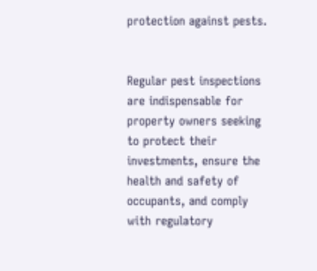protection against pests.


Regular pest inspections are indispensable for property owners seeking to protect their investments, ensure the health and safety of occupants, and comply with regulatory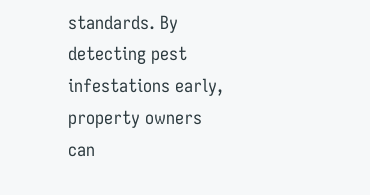standards. By detecting pest infestations early, property owners can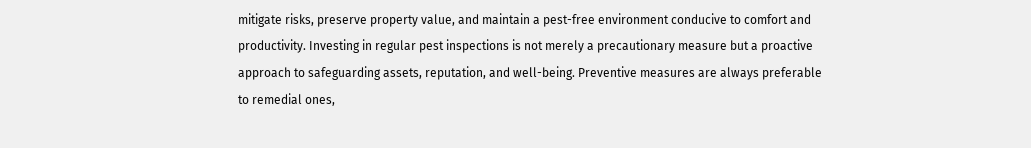mitigate risks, preserve property value, and maintain a pest-free environment conducive to comfort and productivity. Investing in regular pest inspections is not merely a precautionary measure but a proactive approach to safeguarding assets, reputation, and well-being. Preventive measures are always preferable to remedial ones,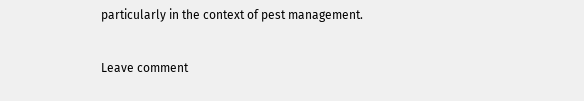particularly in the context of pest management.

Leave comment